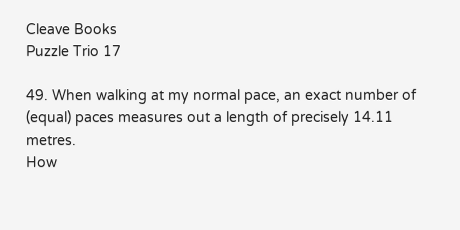Cleave Books
Puzzle Trio 17

49. When walking at my normal pace, an exact number of (equal) paces measures out a length of precisely 14.11 metres.
How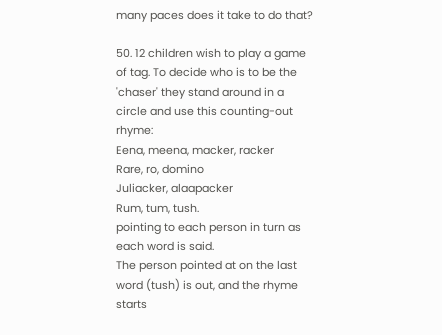many paces does it take to do that?

50. 12 children wish to play a game of tag. To decide who is to be the 'chaser' they stand around in a circle and use this counting-out rhyme:
Eena, meena, macker, racker
Rare, ro, domino
Juliacker, alaapacker
Rum, tum, tush.
pointing to each person in turn as each word is said.
The person pointed at on the last word (tush) is out, and the rhyme starts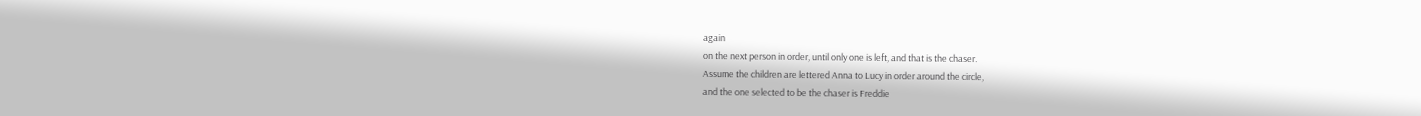again
on the next person in order, until only one is left, and that is the chaser.
Assume the children are lettered Anna to Lucy in order around the circle,
and the one selected to be the chaser is Freddie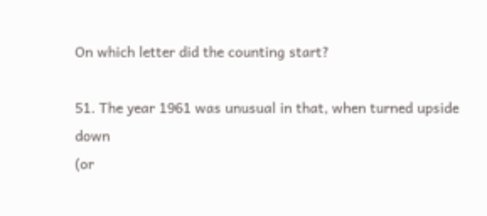On which letter did the counting start?

51. The year 1961 was unusual in that, when turned upside down
(or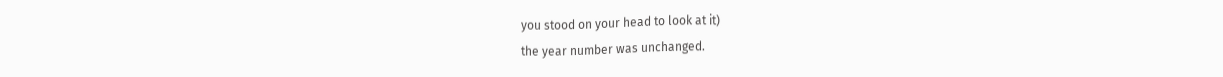you stood on your head to look at it)
the year number was unchanged.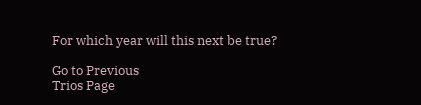For which year will this next be true?

Go to Previous
Trios Page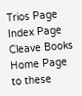Trios Page
Index Page
Cleave Books
Home Page
to these